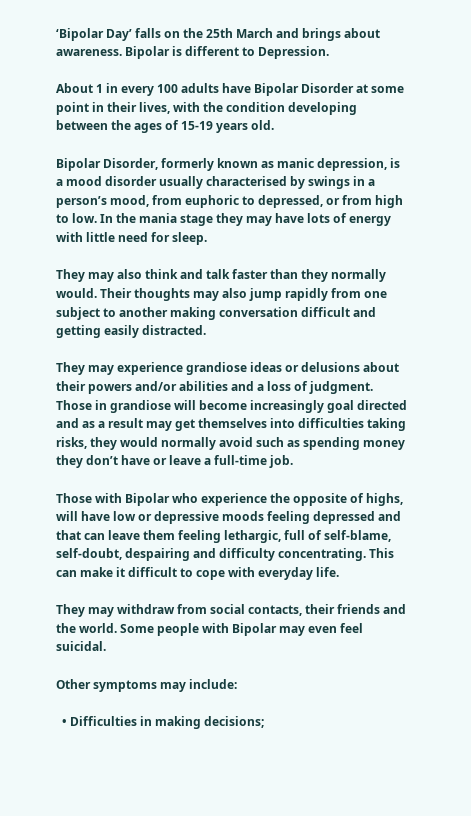‘Bipolar Day’ falls on the 25th March and brings about awareness. Bipolar is different to Depression.

About 1 in every 100 adults have Bipolar Disorder at some point in their lives, with the condition developing between the ages of 15-19 years old.

Bipolar Disorder, formerly known as manic depression, is a mood disorder usually characterised by swings in a person’s mood, from euphoric to depressed, or from high to low. In the mania stage they may have lots of energy with little need for sleep.

They may also think and talk faster than they normally would. Their thoughts may also jump rapidly from one subject to another making conversation difficult and getting easily distracted.

They may experience grandiose ideas or delusions about their powers and/or abilities and a loss of judgment. Those in grandiose will become increasingly goal directed and as a result may get themselves into difficulties taking risks, they would normally avoid such as spending money they don’t have or leave a full-time job.

Those with Bipolar who experience the opposite of highs, will have low or depressive moods feeling depressed and that can leave them feeling lethargic, full of self-blame, self-doubt, despairing and difficulty concentrating. This can make it difficult to cope with everyday life.

They may withdraw from social contacts, their friends and the world. Some people with Bipolar may even feel suicidal.

Other symptoms may include:

  • Difficulties in making decisions;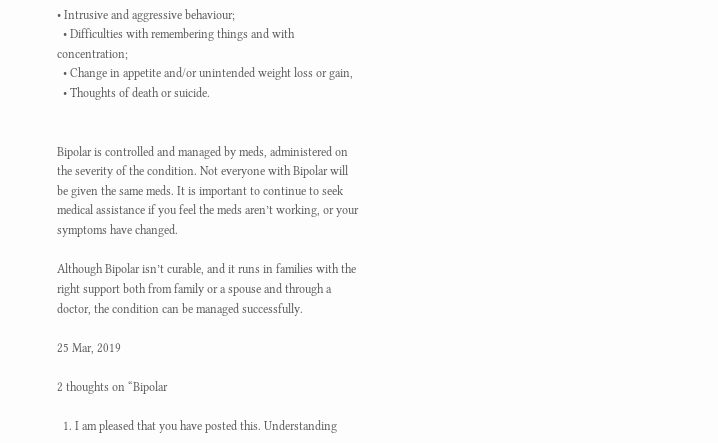• Intrusive and aggressive behaviour;
  • Difficulties with remembering things and with concentration;
  • Change in appetite and/or unintended weight loss or gain,
  • Thoughts of death or suicide.


Bipolar is controlled and managed by meds, administered on the severity of the condition. Not everyone with Bipolar will be given the same meds. It is important to continue to seek medical assistance if you feel the meds aren’t working, or your symptoms have changed.

Although Bipolar isn’t curable, and it runs in families with the right support both from family or a spouse and through a doctor, the condition can be managed successfully.

25 Mar, 2019

2 thoughts on “Bipolar

  1. I am pleased that you have posted this. Understanding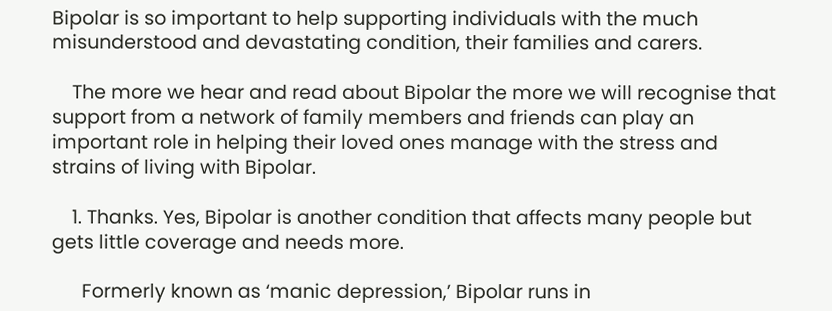Bipolar is so important to help supporting individuals with the much misunderstood and devastating condition, their families and carers.

    The more we hear and read about Bipolar the more we will recognise that support from a network of family members and friends can play an important role in helping their loved ones manage with the stress and strains of living with Bipolar.

    1. Thanks. Yes, Bipolar is another condition that affects many people but gets little coverage and needs more.

      Formerly known as ‘manic depression,’ Bipolar runs in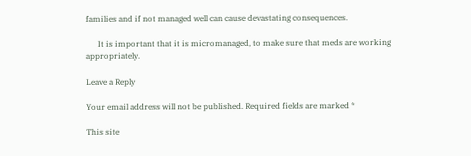families and if not managed well can cause devastating consequences.

      It is important that it is micromanaged, to make sure that meds are working appropriately.

Leave a Reply

Your email address will not be published. Required fields are marked *

This site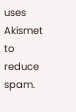uses Akismet to reduce spam.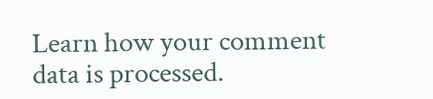Learn how your comment data is processed.